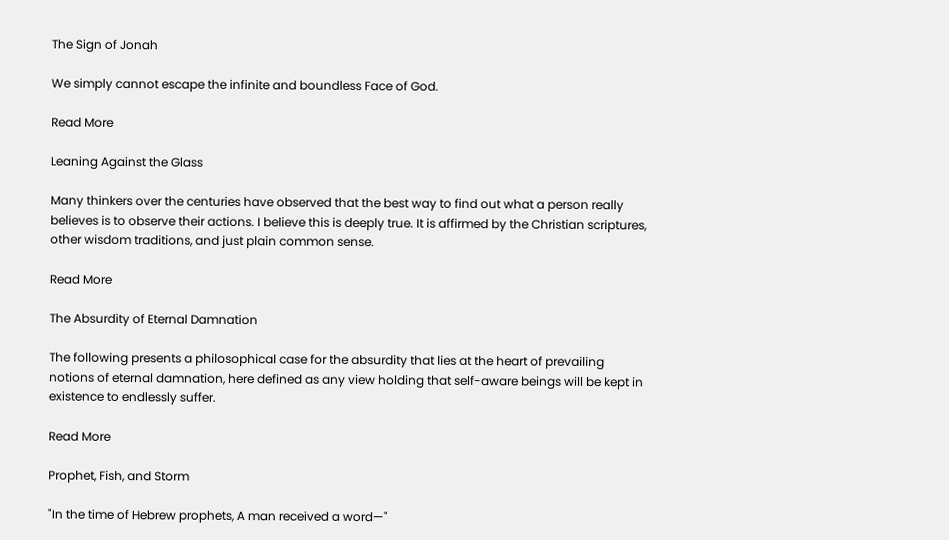The Sign of Jonah

We simply cannot escape the infinite and boundless Face of God.

Read More

Leaning Against the Glass

Many thinkers over the centuries have observed that the best way to find out what a person really believes is to observe their actions. I believe this is deeply true. It is affirmed by the Christian scriptures, other wisdom traditions, and just plain common sense.

Read More

The Absurdity of Eternal Damnation

The following presents a philosophical case for the absurdity that lies at the heart of prevailing notions of eternal damnation, here defined as any view holding that self-aware beings will be kept in existence to endlessly suffer.

Read More

Prophet, Fish, and Storm

"In the time of Hebrew prophets, A man received a word—"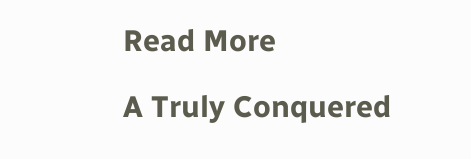Read More

A Truly Conquered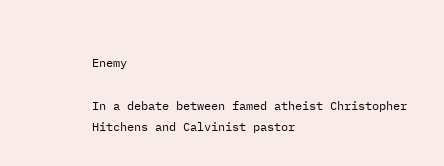Enemy

In a debate between famed atheist Christopher Hitchens and Calvinist pastor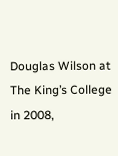Douglas Wilson at The King’s College in 2008,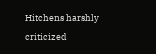Hitchens harshly criticized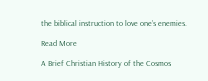the biblical instruction to love one’s enemies.

Read More

A Brief Christian History of the Cosmos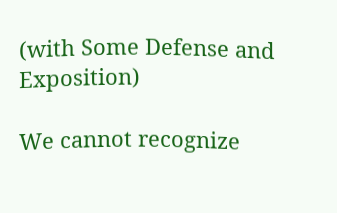(with Some Defense and Exposition)

We cannot recognize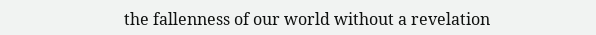the fallenness of our world without a revelation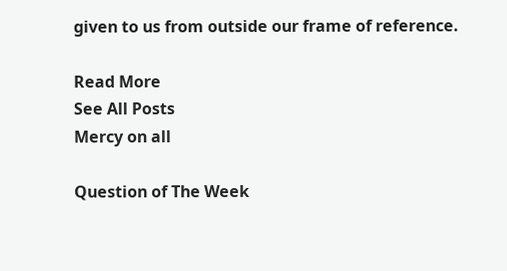given to us from outside our frame of reference.

Read More
See All Posts
Mercy on all

Question of The Week